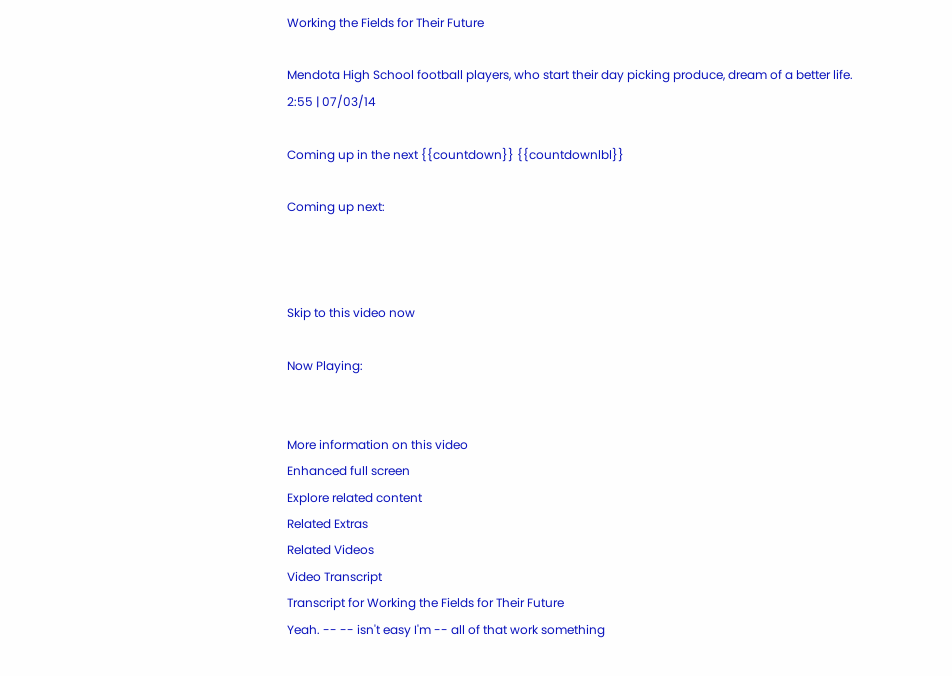Working the Fields for Their Future

Mendota High School football players, who start their day picking produce, dream of a better life.
2:55 | 07/03/14

Coming up in the next {{countdown}} {{countdownlbl}}

Coming up next:



Skip to this video now

Now Playing:


More information on this video
Enhanced full screen
Explore related content
Related Extras
Related Videos
Video Transcript
Transcript for Working the Fields for Their Future
Yeah. -- -- isn't easy I'm -- all of that work something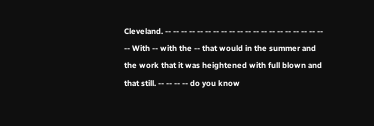Cleveland. -- -- -- -- -- -- -- -- -- -- -- -- -- -- -- -- -- -- -- -- -- With -- with the -- that would in the summer and the work that it was heightened with full blown and that still. -- -- -- -- do you know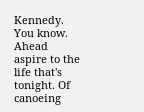Kennedy. You know. Ahead aspire to the life that's tonight. Of canoeing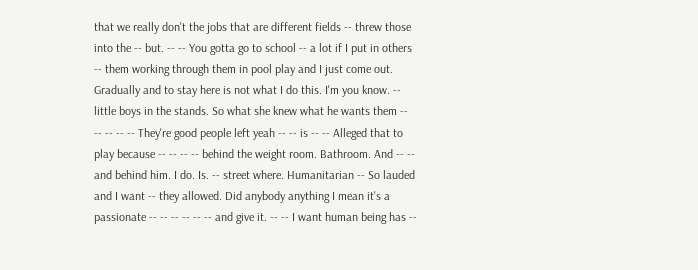that we really don't the jobs that are different fields -- threw those into the -- but. -- -- You gotta go to school -- a lot if I put in others -- them working through them in pool play and I just come out. Gradually and to stay here is not what I do this. I'm you know. -- little boys in the stands. So what she knew what he wants them -- -- -- -- -- They're good people left yeah -- -- is -- -- Alleged that to play because -- -- -- -- behind the weight room. Bathroom. And -- -- and behind him. I do. Is. -- street where. Humanitarian -- So lauded and I want -- they allowed. Did anybody anything I mean it's a passionate -- -- -- -- -- -- and give it. -- -- I want human being has --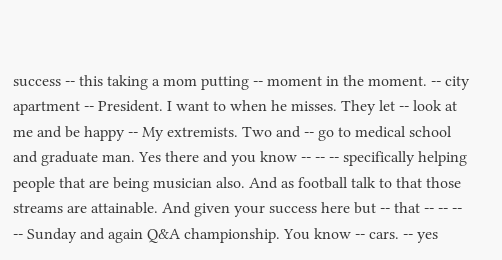success -- this taking a mom putting -- moment in the moment. -- city apartment -- President. I want to when he misses. They let -- look at me and be happy -- My extremists. Two and -- go to medical school and graduate man. Yes there and you know -- -- -- specifically helping people that are being musician also. And as football talk to that those streams are attainable. And given your success here but -- that -- -- -- -- Sunday and again Q&A championship. You know -- cars. -- yes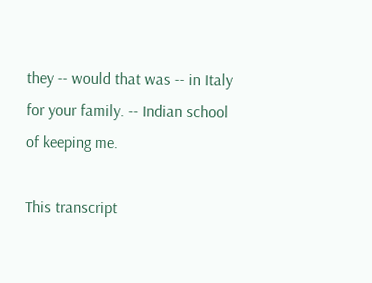they -- would that was -- in Italy for your family. -- Indian school of keeping me.

This transcript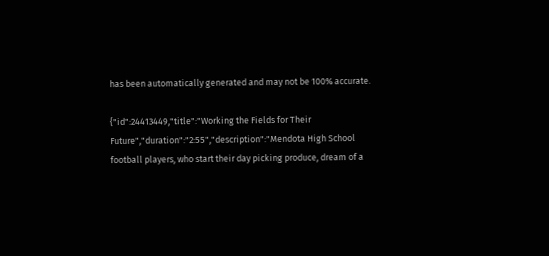has been automatically generated and may not be 100% accurate.

{"id":24413449,"title":"Working the Fields for Their Future","duration":"2:55","description":"Mendota High School football players, who start their day picking produce, dream of a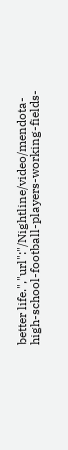better life.","url":"/Nightline/video/mendota-high-school-football-players-working-fields-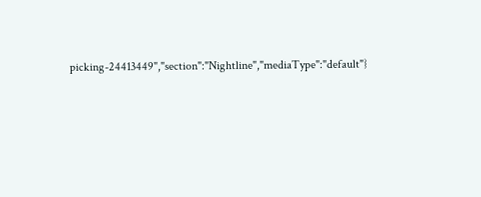picking-24413449","section":"Nightline","mediaType":"default"}